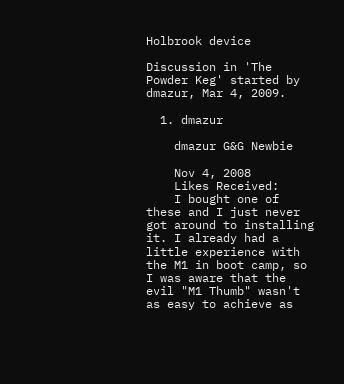Holbrook device

Discussion in 'The Powder Keg' started by dmazur, Mar 4, 2009.

  1. dmazur

    dmazur G&G Newbie

    Nov 4, 2008
    Likes Received:
    I bought one of these and I just never got around to installing it. I already had a little experience with the M1 in boot camp, so I was aware that the evil "M1 Thumb" wasn't as easy to achieve as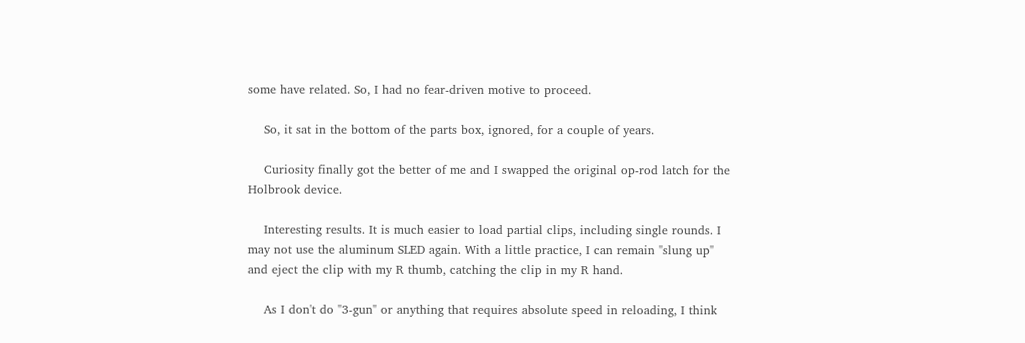some have related. So, I had no fear-driven motive to proceed.

    So, it sat in the bottom of the parts box, ignored, for a couple of years.

    Curiosity finally got the better of me and I swapped the original op-rod latch for the Holbrook device.

    Interesting results. It is much easier to load partial clips, including single rounds. I may not use the aluminum SLED again. With a little practice, I can remain "slung up" and eject the clip with my R thumb, catching the clip in my R hand.

    As I don't do "3-gun" or anything that requires absolute speed in reloading, I think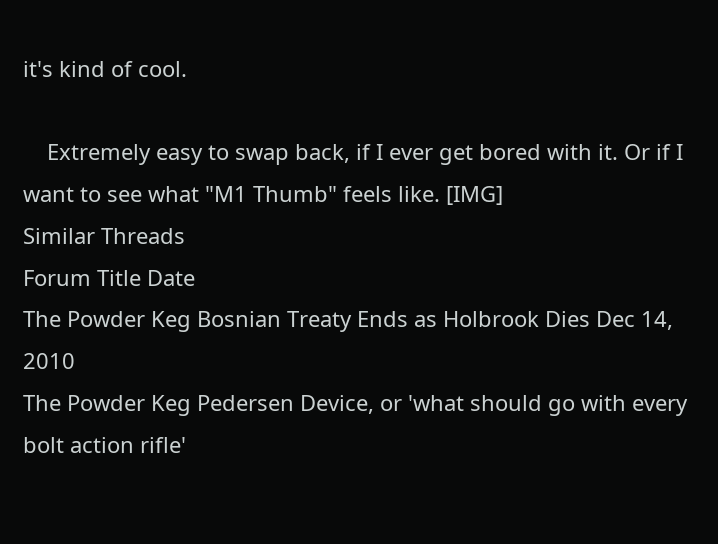it's kind of cool.

    Extremely easy to swap back, if I ever get bored with it. Or if I want to see what "M1 Thumb" feels like. [IMG]
Similar Threads
Forum Title Date
The Powder Keg Bosnian Treaty Ends as Holbrook Dies Dec 14, 2010
The Powder Keg Pedersen Device, or 'what should go with every bolt action rifle'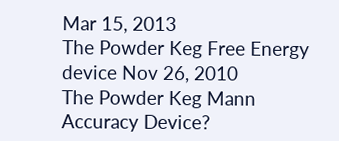Mar 15, 2013
The Powder Keg Free Energy device Nov 26, 2010
The Powder Keg Mann Accuracy Device?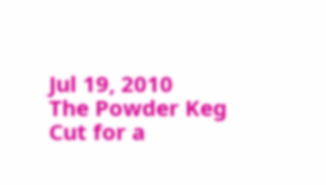Jul 19, 2010
The Powder Keg Cut for a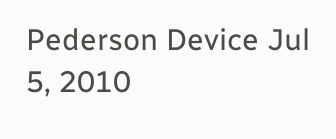Pederson Device Jul 5, 2010